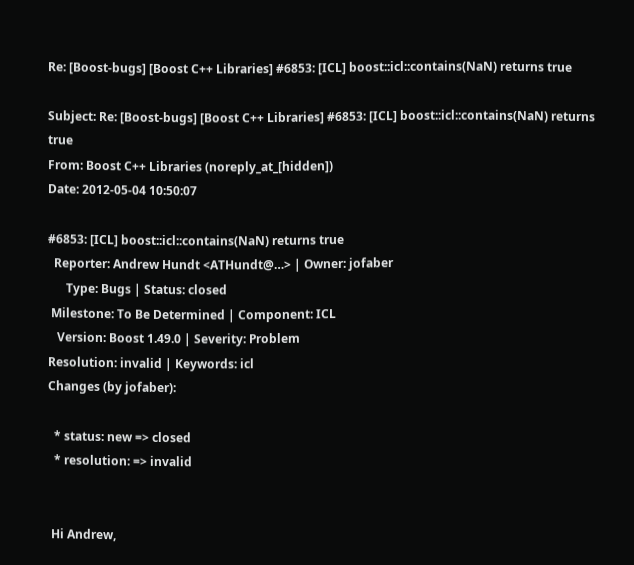Re: [Boost-bugs] [Boost C++ Libraries] #6853: [ICL] boost::icl::contains(NaN) returns true

Subject: Re: [Boost-bugs] [Boost C++ Libraries] #6853: [ICL] boost::icl::contains(NaN) returns true
From: Boost C++ Libraries (noreply_at_[hidden])
Date: 2012-05-04 10:50:07

#6853: [ICL] boost::icl::contains(NaN) returns true
  Reporter: Andrew Hundt <ATHundt@…> | Owner: jofaber
      Type: Bugs | Status: closed
 Milestone: To Be Determined | Component: ICL
   Version: Boost 1.49.0 | Severity: Problem
Resolution: invalid | Keywords: icl
Changes (by jofaber):

  * status: new => closed
  * resolution: => invalid


 Hi Andrew,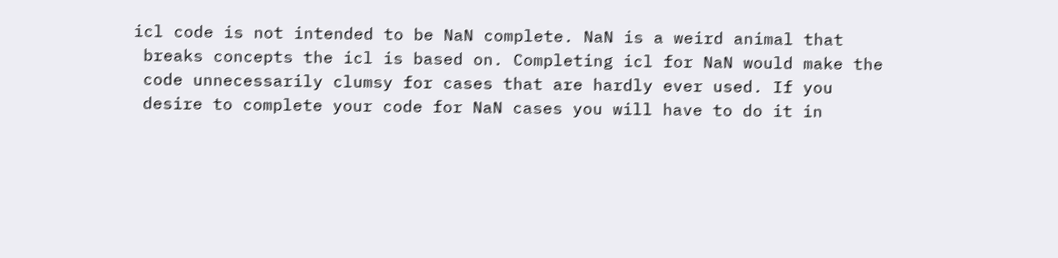icl code is not intended to be NaN complete. NaN is a weird animal that
 breaks concepts the icl is based on. Completing icl for NaN would make the
 code unnecessarily clumsy for cases that are hardly ever used. If you
 desire to complete your code for NaN cases you will have to do it in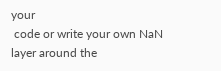your
 code or write your own NaN layer around the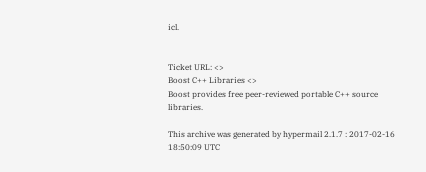icl.


Ticket URL: <>
Boost C++ Libraries <>
Boost provides free peer-reviewed portable C++ source libraries.

This archive was generated by hypermail 2.1.7 : 2017-02-16 18:50:09 UTC